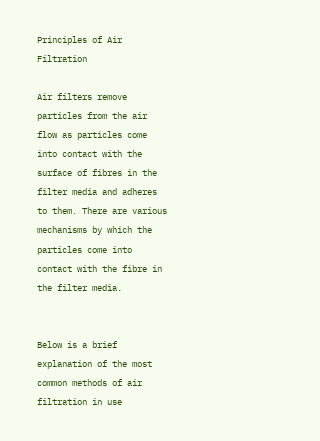Principles of Air Filtration

Air filters remove particles from the air flow as particles come into contact with the surface of fibres in the filter media and adheres to them. There are various mechanisms by which the particles come into contact with the fibre in the filter media.


Below is a brief explanation of the most common methods of air filtration in use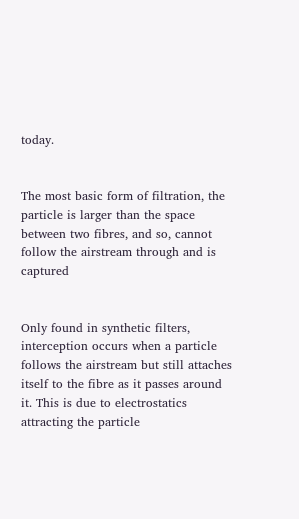today.


The most basic form of filtration, the particle is larger than the space between two fibres, and so, cannot follow the airstream through and is captured


Only found in synthetic filters, interception occurs when a particle follows the airstream but still attaches itself to the fibre as it passes around it. This is due to electrostatics attracting the particle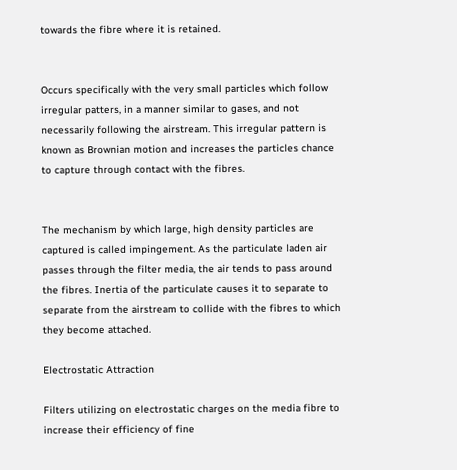towards the fibre where it is retained.


Occurs specifically with the very small particles which follow irregular patters, in a manner similar to gases, and not necessarily following the airstream. This irregular pattern is known as Brownian motion and increases the particles chance to capture through contact with the fibres.


The mechanism by which large, high density particles are captured is called impingement. As the particulate laden air passes through the filter media, the air tends to pass around the fibres. Inertia of the particulate causes it to separate to separate from the airstream to collide with the fibres to which they become attached.

Electrostatic Attraction

Filters utilizing on electrostatic charges on the media fibre to increase their efficiency of fine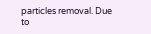particles removal. Due to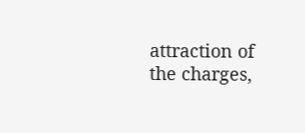attraction of the charges,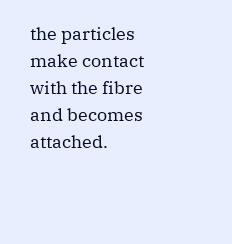the particles make contact with the fibre and becomes attached.